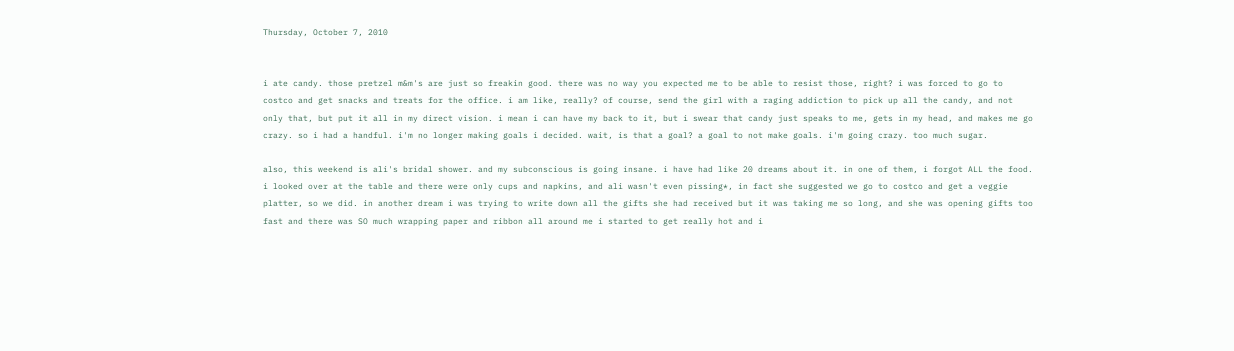Thursday, October 7, 2010


i ate candy. those pretzel m&m's are just so freakin good. there was no way you expected me to be able to resist those, right? i was forced to go to costco and get snacks and treats for the office. i am like, really? of course, send the girl with a raging addiction to pick up all the candy, and not only that, but put it all in my direct vision. i mean i can have my back to it, but i swear that candy just speaks to me, gets in my head, and makes me go crazy. so i had a handful. i'm no longer making goals i decided. wait, is that a goal? a goal to not make goals. i'm going crazy. too much sugar.

also, this weekend is ali's bridal shower. and my subconscious is going insane. i have had like 20 dreams about it. in one of them, i forgot ALL the food. i looked over at the table and there were only cups and napkins, and ali wasn't even pissing*, in fact she suggested we go to costco and get a veggie platter, so we did. in another dream i was trying to write down all the gifts she had received but it was taking me so long, and she was opening gifts too fast and there was SO much wrapping paper and ribbon all around me i started to get really hot and i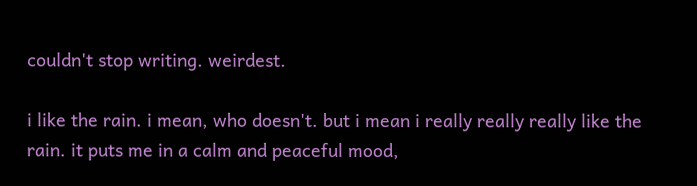couldn't stop writing. weirdest.

i like the rain. i mean, who doesn't. but i mean i really really really like the rain. it puts me in a calm and peaceful mood,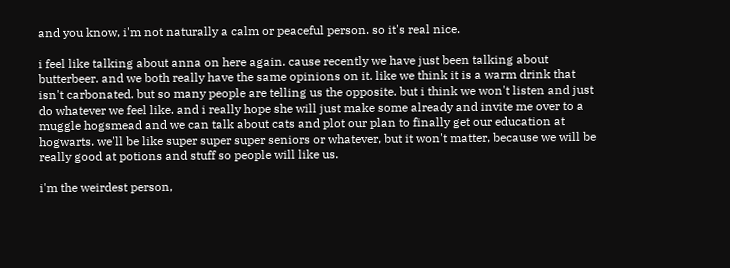and you know, i'm not naturally a calm or peaceful person. so it's real nice.

i feel like talking about anna on here again. cause recently we have just been talking about butterbeer. and we both really have the same opinions on it. like we think it is a warm drink that isn't carbonated. but so many people are telling us the opposite. but i think we won't listen and just do whatever we feel like. and i really hope she will just make some already and invite me over to a muggle hogsmead and we can talk about cats and plot our plan to finally get our education at hogwarts. we'll be like super super super seniors or whatever, but it won't matter, because we will be really good at potions and stuff so people will like us.

i'm the weirdest person,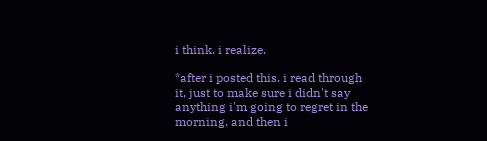i think. i realize.

*after i posted this. i read through it, just to make sure i didn't say anything i'm going to regret in the morning. and then i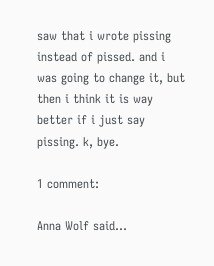saw that i wrote pissing instead of pissed. and i was going to change it, but then i think it is way better if i just say pissing. k, bye.

1 comment:

Anna Wolf said...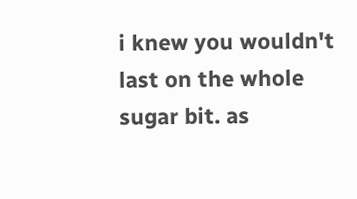i knew you wouldn't last on the whole sugar bit. as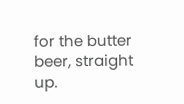for the butter beer, straight up.